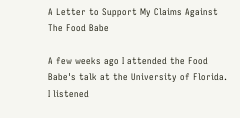A Letter to Support My Claims Against The Food Babe

A few weeks ago I attended the Food Babe's talk at the University of Florida. I listened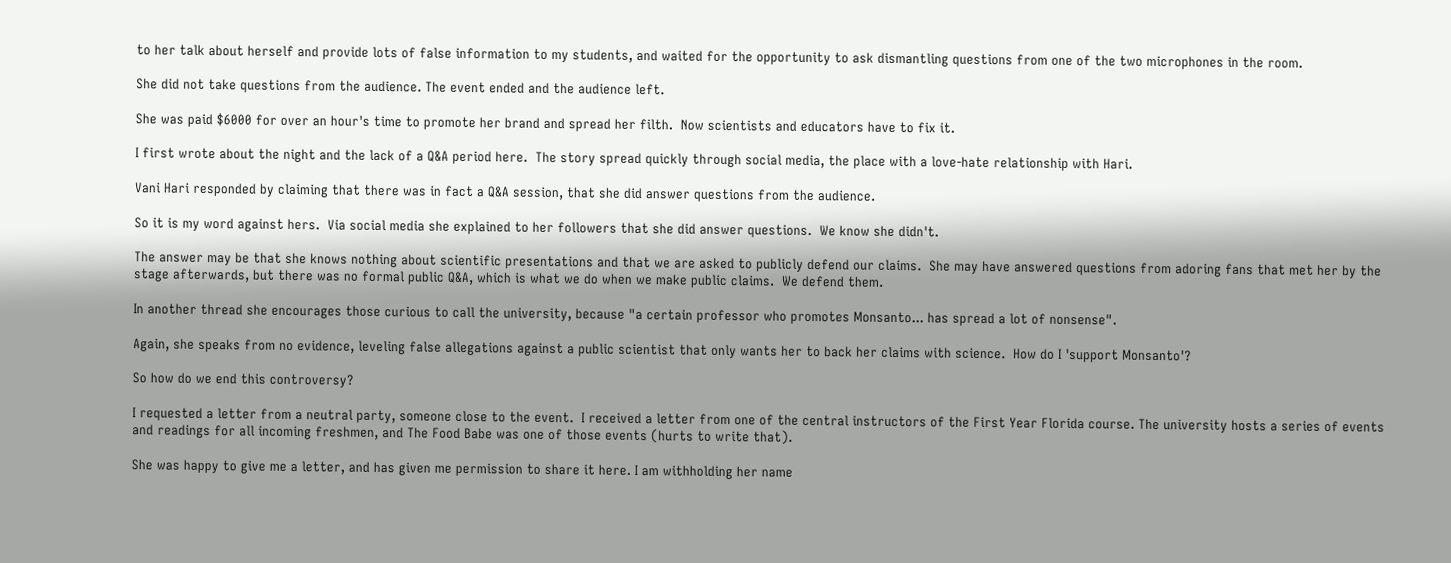to her talk about herself and provide lots of false information to my students, and waited for the opportunity to ask dismantling questions from one of the two microphones in the room.

She did not take questions from the audience. The event ended and the audience left.

She was paid $6000 for over an hour's time to promote her brand and spread her filth.  Now scientists and educators have to fix it.

I first wrote about the night and the lack of a Q&A period here.  The story spread quickly through social media, the place with a love-hate relationship with Hari.

Vani Hari responded by claiming that there was in fact a Q&A session, that she did answer questions from the audience.

So it is my word against hers.  Via social media she explained to her followers that she did answer questions.  We know she didn't.

The answer may be that she knows nothing about scientific presentations and that we are asked to publicly defend our claims.  She may have answered questions from adoring fans that met her by the stage afterwards, but there was no formal public Q&A, which is what we do when we make public claims.  We defend them.

In another thread she encourages those curious to call the university, because "a certain professor who promotes Monsanto... has spread a lot of nonsense".

Again, she speaks from no evidence, leveling false allegations against a public scientist that only wants her to back her claims with science.  How do I 'support Monsanto'?

So how do we end this controversy?

I requested a letter from a neutral party, someone close to the event.  I received a letter from one of the central instructors of the First Year Florida course. The university hosts a series of events and readings for all incoming freshmen, and The Food Babe was one of those events (hurts to write that).

She was happy to give me a letter, and has given me permission to share it here. I am withholding her name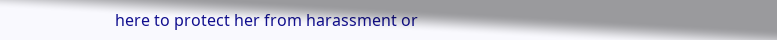here to protect her from harassment or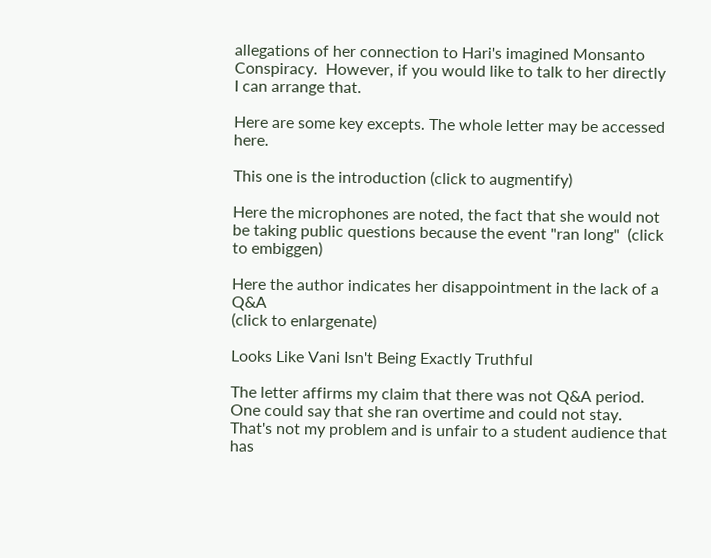allegations of her connection to Hari's imagined Monsanto Conspiracy.  However, if you would like to talk to her directly I can arrange that.

Here are some key excepts. The whole letter may be accessed here.

This one is the introduction (click to augmentify)

Here the microphones are noted, the fact that she would not be taking public questions because the event "ran long"  (click to embiggen)

Here the author indicates her disappointment in the lack of a Q&A
(click to enlargenate)

Looks Like Vani Isn't Being Exactly Truthful

The letter affirms my claim that there was not Q&A period.  One could say that she ran overtime and could not stay.  That's not my problem and is unfair to a student audience that has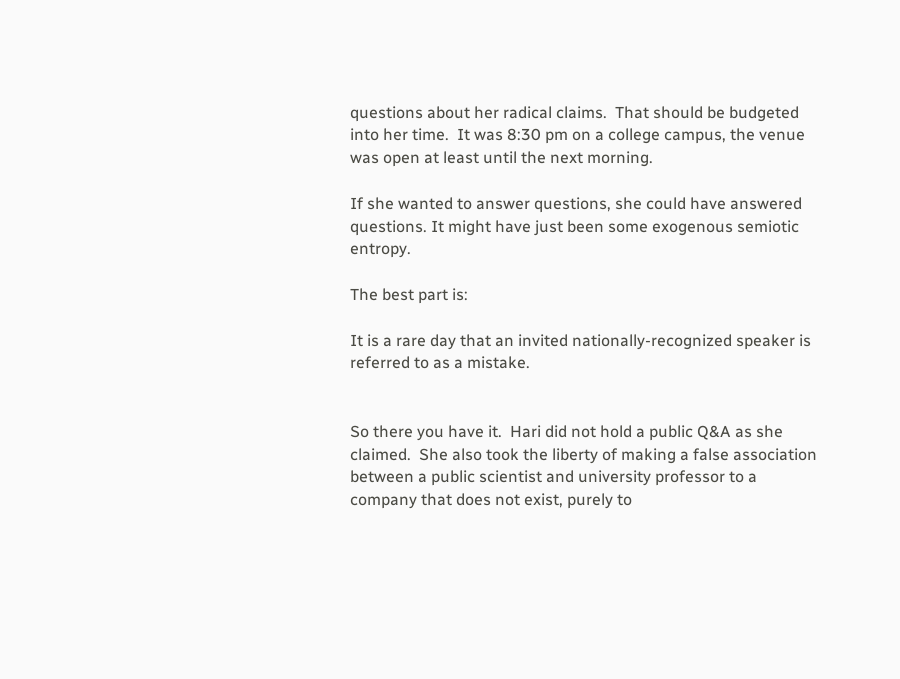questions about her radical claims.  That should be budgeted into her time.  It was 8:30 pm on a college campus, the venue was open at least until the next morning.

If she wanted to answer questions, she could have answered questions. It might have just been some exogenous semiotic entropy.

The best part is:

It is a rare day that an invited nationally-recognized speaker is referred to as a mistake.


So there you have it.  Hari did not hold a public Q&A as she claimed.  She also took the liberty of making a false association between a public scientist and university professor to a company that does not exist, purely to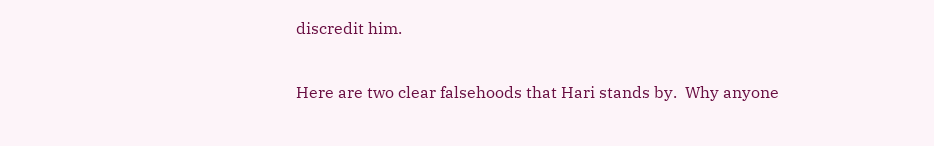discredit him.

Here are two clear falsehoods that Hari stands by.  Why anyone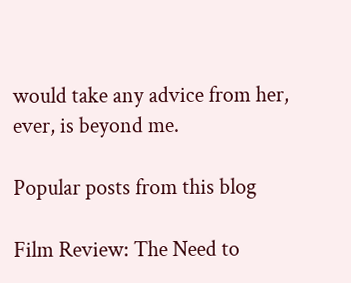would take any advice from her, ever, is beyond me.

Popular posts from this blog

Film Review: The Need to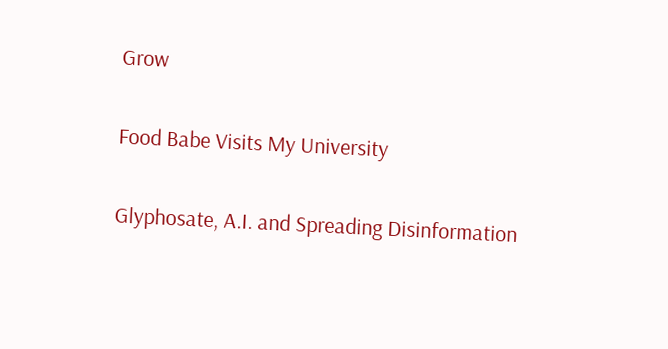Grow

Food Babe Visits My University

Glyphosate, A.I. and Spreading Disinformation